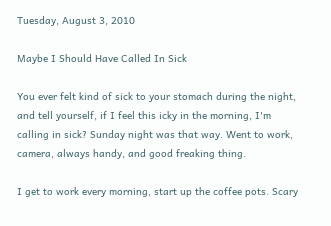Tuesday, August 3, 2010

Maybe I Should Have Called In Sick

You ever felt kind of sick to your stomach during the night, and tell yourself, if I feel this icky in the morning, I'm calling in sick? Sunday night was that way. Went to work, camera, always handy, and good freaking thing.

I get to work every morning, start up the coffee pots. Scary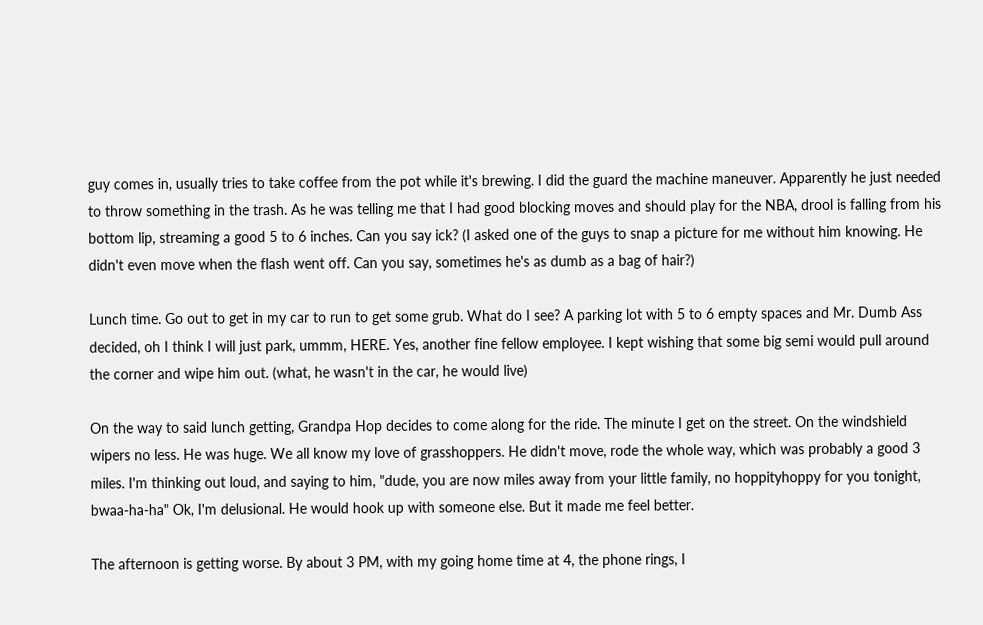guy comes in, usually tries to take coffee from the pot while it's brewing. I did the guard the machine maneuver. Apparently he just needed to throw something in the trash. As he was telling me that I had good blocking moves and should play for the NBA, drool is falling from his bottom lip, streaming a good 5 to 6 inches. Can you say ick? (I asked one of the guys to snap a picture for me without him knowing. He didn't even move when the flash went off. Can you say, sometimes he's as dumb as a bag of hair?)

Lunch time. Go out to get in my car to run to get some grub. What do I see? A parking lot with 5 to 6 empty spaces and Mr. Dumb Ass decided, oh I think I will just park, ummm, HERE. Yes, another fine fellow employee. I kept wishing that some big semi would pull around the corner and wipe him out. (what, he wasn't in the car, he would live)

On the way to said lunch getting, Grandpa Hop decides to come along for the ride. The minute I get on the street. On the windshield wipers no less. He was huge. We all know my love of grasshoppers. He didn't move, rode the whole way, which was probably a good 3 miles. I'm thinking out loud, and saying to him, "dude, you are now miles away from your little family, no hoppityhoppy for you tonight, bwaa-ha-ha" Ok, I'm delusional. He would hook up with someone else. But it made me feel better.

The afternoon is getting worse. By about 3 PM, with my going home time at 4, the phone rings, I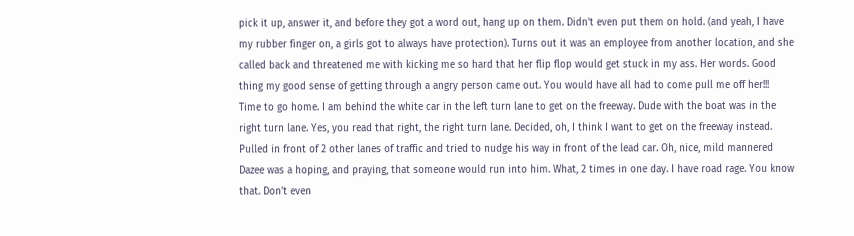pick it up, answer it, and before they got a word out, hang up on them. Didn't even put them on hold. (and yeah, I have my rubber finger on, a girls got to always have protection). Turns out it was an employee from another location, and she called back and threatened me with kicking me so hard that her flip flop would get stuck in my ass. Her words. Good thing my good sense of getting through a angry person came out. You would have all had to come pull me off her!!!
Time to go home. I am behind the white car in the left turn lane to get on the freeway. Dude with the boat was in the right turn lane. Yes, you read that right, the right turn lane. Decided, oh, I think I want to get on the freeway instead. Pulled in front of 2 other lanes of traffic and tried to nudge his way in front of the lead car. Oh, nice, mild mannered Dazee was a hoping, and praying, that someone would run into him. What, 2 times in one day. I have road rage. You know that. Don't even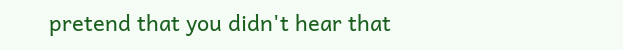pretend that you didn't hear that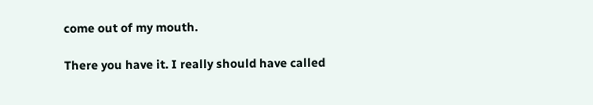come out of my mouth.

There you have it. I really should have called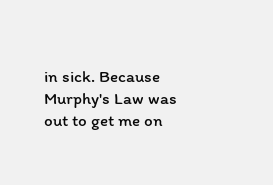in sick. Because Murphy's Law was out to get me on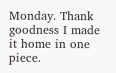Monday. Thank goodness I made it home in one piece.